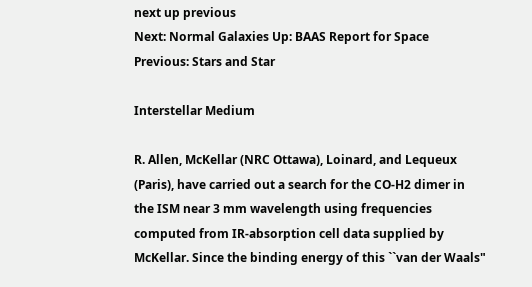next up previous
Next: Normal Galaxies Up: BAAS Report for Space Previous: Stars and Star

Interstellar Medium

R. Allen, McKellar (NRC Ottawa), Loinard, and Lequeux (Paris), have carried out a search for the CO-H2 dimer in the ISM near 3 mm wavelength using frequencies computed from IR-absorption cell data supplied by McKellar. Since the binding energy of this ``van der Waals"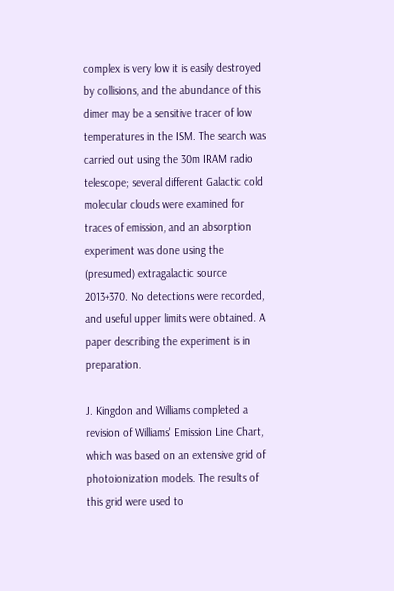complex is very low it is easily destroyed by collisions, and the abundance of this dimer may be a sensitive tracer of low temperatures in the ISM. The search was carried out using the 30m IRAM radio telescope; several different Galactic cold molecular clouds were examined for traces of emission, and an absorption experiment was done using the (presumed) extragalactic source 2013+370. No detections were recorded, and useful upper limits were obtained. A paper describing the experiment is in preparation.

J. Kingdon and Williams completed a revision of Williams' Emission Line Chart, which was based on an extensive grid of photoionization models. The results of this grid were used to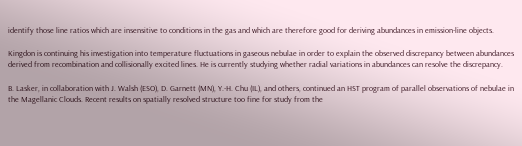identify those line ratios which are insensitive to conditions in the gas and which are therefore good for deriving abundances in emission-line objects.

Kingdon is continuing his investigation into temperature fluctuations in gaseous nebulae in order to explain the observed discrepancy between abundances derived from recombination and collisionally excited lines. He is currently studying whether radial variations in abundances can resolve the discrepancy.

B. Lasker, in collaboration with J. Walsh (ESO), D. Garnett (MN), Y.-H. Chu (IL), and others, continued an HST program of parallel observations of nebulae in the Magellanic Clouds. Recent results on spatially resolved structure too fine for study from the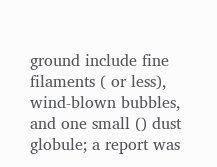ground include fine filaments ( or less), wind-blown bubbles, and one small () dust globule; a report was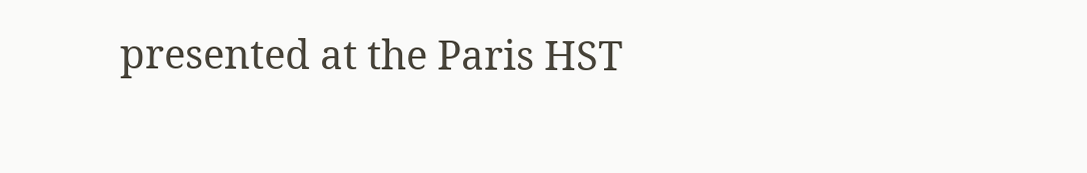presented at the Paris HST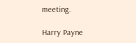meeting.

Harry Payne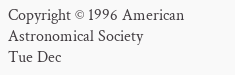Copyright © 1996 American Astronomical Society
Tue Dec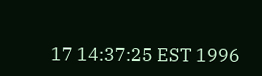17 14:37:25 EST 1996